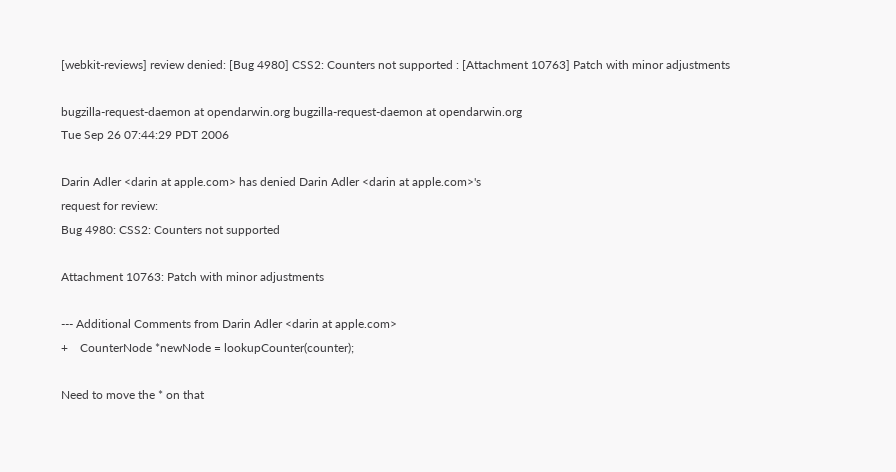[webkit-reviews] review denied: [Bug 4980] CSS2: Counters not supported : [Attachment 10763] Patch with minor adjustments

bugzilla-request-daemon at opendarwin.org bugzilla-request-daemon at opendarwin.org
Tue Sep 26 07:44:29 PDT 2006

Darin Adler <darin at apple.com> has denied Darin Adler <darin at apple.com>'s
request for review:
Bug 4980: CSS2: Counters not supported

Attachment 10763: Patch with minor adjustments

--- Additional Comments from Darin Adler <darin at apple.com>
+    CounterNode *newNode = lookupCounter(counter);

Need to move the * on that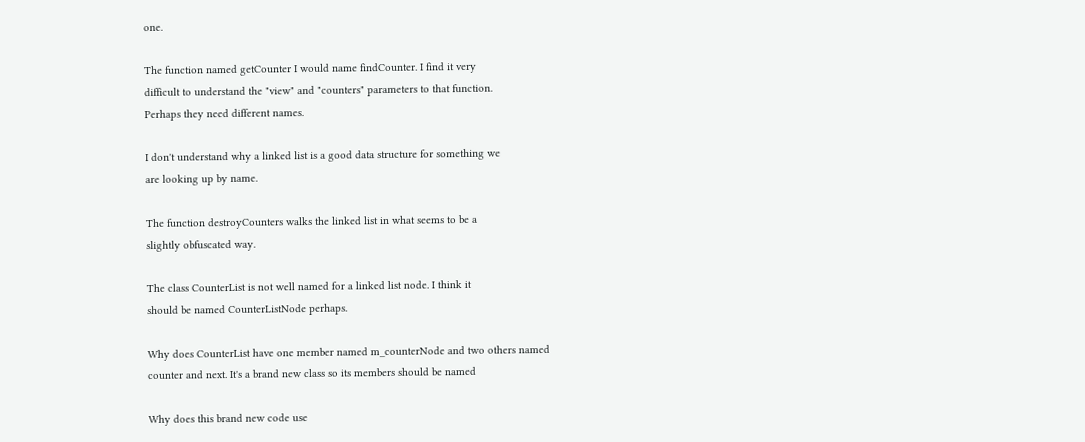one.

The function named getCounter I would name findCounter. I find it very
difficult to understand the "view" and "counters" parameters to that function.
Perhaps they need different names.

I don't understand why a linked list is a good data structure for something we
are looking up by name.

The function destroyCounters walks the linked list in what seems to be a
slightly obfuscated way.

The class CounterList is not well named for a linked list node. I think it
should be named CounterListNode perhaps.

Why does CounterList have one member named m_counterNode and two others named
counter and next. It's a brand new class so its members should be named

Why does this brand new code use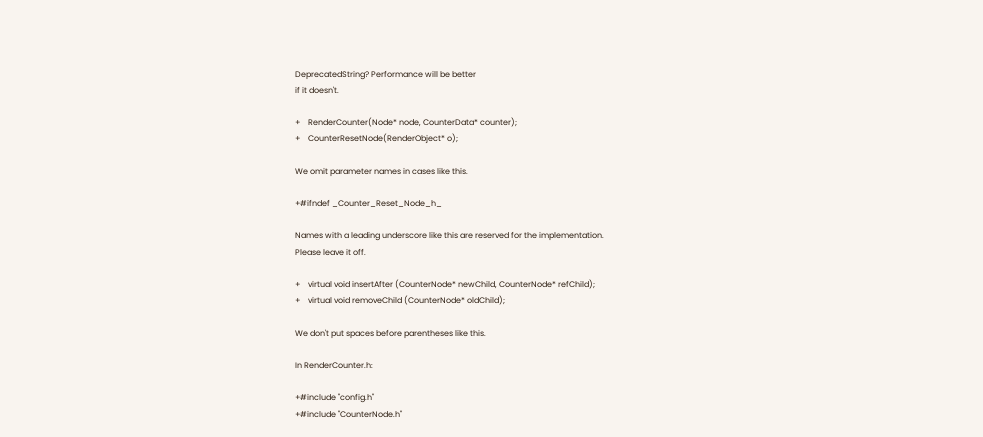DeprecatedString? Performance will be better
if it doesn't.

+    RenderCounter(Node* node, CounterData* counter);
+    CounterResetNode(RenderObject* o);

We omit parameter names in cases like this.

+#ifndef _Counter_Reset_Node_h_

Names with a leading underscore like this are reserved for the implementation.
Please leave it off.

+    virtual void insertAfter (CounterNode* newChild, CounterNode* refChild);
+    virtual void removeChild (CounterNode* oldChild);

We don't put spaces before parentheses like this.

In RenderCounter.h:

+#include "config.h"
+#include "CounterNode.h"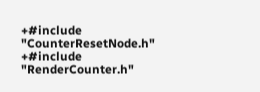+#include "CounterResetNode.h"
+#include "RenderCounter.h"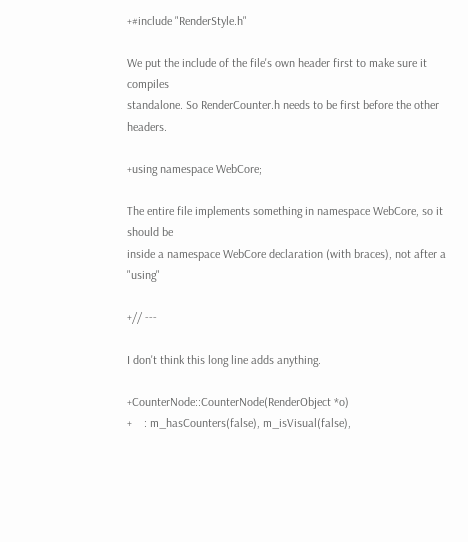+#include "RenderStyle.h"

We put the include of the file's own header first to make sure it compiles
standalone. So RenderCounter.h needs to be first before the other headers.

+using namespace WebCore;

The entire file implements something in namespace WebCore, so it should be
inside a namespace WebCore declaration (with braces), not after a "using"

+// ---

I don't think this long line adds anything.

+CounterNode::CounterNode(RenderObject *o)
+    : m_hasCounters(false), m_isVisual(false),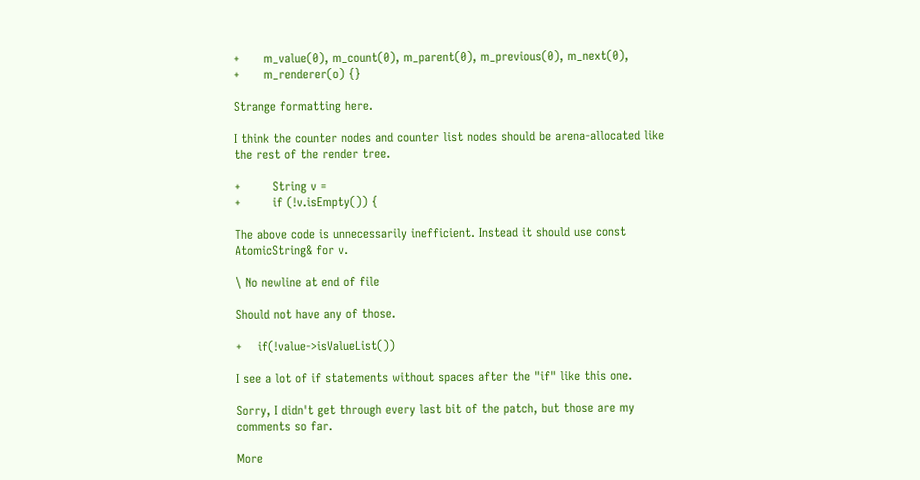+      m_value(0), m_count(0), m_parent(0), m_previous(0), m_next(0),
+      m_renderer(o) {}

Strange formatting here.

I think the counter nodes and counter list nodes should be arena-allocated like
the rest of the render tree.

+        String v =
+        if (!v.isEmpty()) {

The above code is unnecessarily inefficient. Instead it should use const
AtomicString& for v.

\ No newline at end of file

Should not have any of those.

+    if(!value->isValueList())

I see a lot of if statements without spaces after the "if" like this one.

Sorry, I didn't get through every last bit of the patch, but those are my
comments so far.

More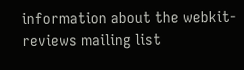information about the webkit-reviews mailing list